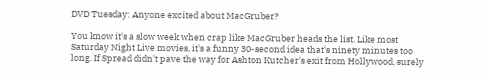DVD Tuesday: Anyone excited about MacGruber?

You know it's a slow week when crap like MacGruber heads the list. Like most Saturday Night Live movies, it's a funny 30-second idea that's ninety minutes too long. If Spread didn't pave the way for Ashton Kutcher's exit from Hollywood, surely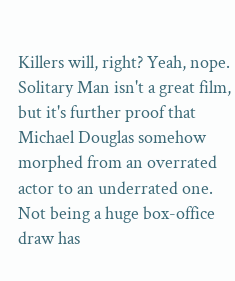Killers will, right? Yeah, nope. Solitary Man isn't a great film, but it's further proof that Michael Douglas somehow morphed from an overrated actor to an underrated one. Not being a huge box-office draw has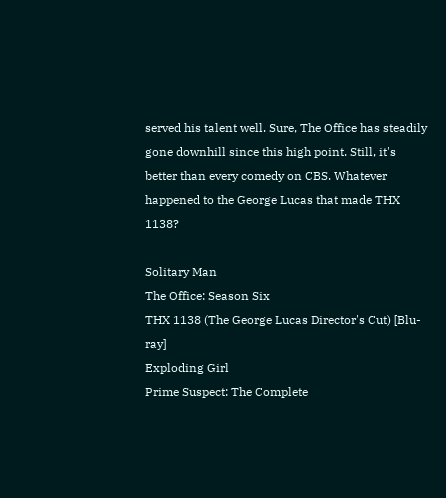served his talent well. Sure, The Office has steadily gone downhill since this high point. Still, it's better than every comedy on CBS. Whatever happened to the George Lucas that made THX 1138?

Solitary Man
The Office: Season Six
THX 1138 (The George Lucas Director's Cut) [Blu-ray]
Exploding Girl
Prime Suspect: The Complete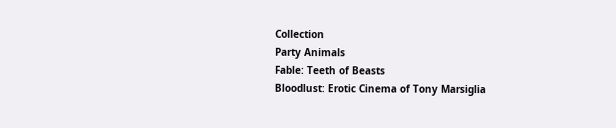Collection
Party Animals
Fable: Teeth of Beasts
Bloodlust: Erotic Cinema of Tony Marsiglia